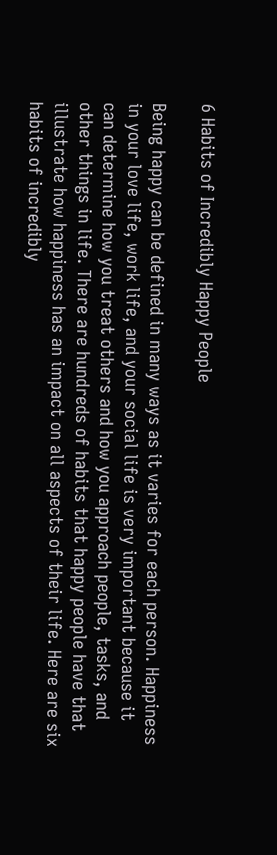6 Habits of Incredibly Happy People

Being happy can be defined in many ways as it varies for each person. Happiness in your love life, work life, and your social life is very important because it can determine how you treat others and how you approach people, tasks, and other things in life. There are hundreds of habits that happy people have that illustrate how happiness has an impact on all aspects of their life. Here are six habits of incredibly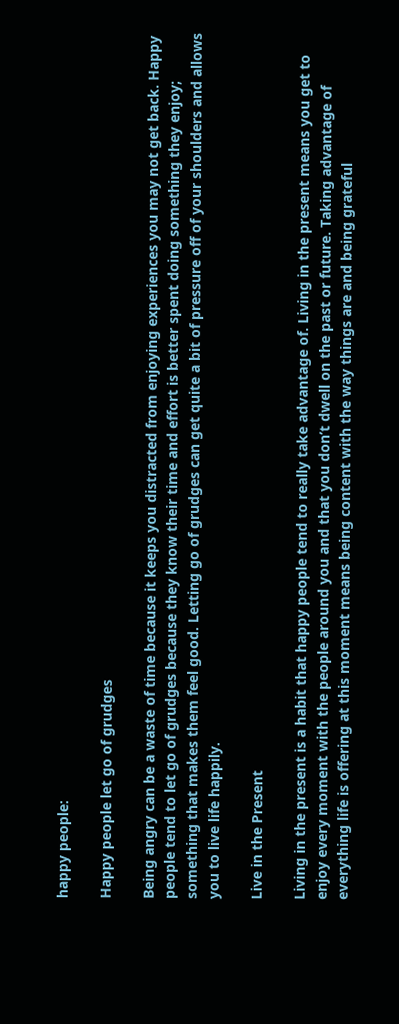happy people:

Happy people let go of grudges

Being angry can be a waste of time because it keeps you distracted from enjoying experiences you may not get back. Happy people tend to let go of grudges because they know their time and effort is better spent doing something they enjoy; something that makes them feel good. Letting go of grudges can get quite a bit of pressure off of your shoulders and allows you to live life happily.

Live in the Present

Living in the present is a habit that happy people tend to really take advantage of. Living in the present means you get to enjoy every moment with the people around you and that you don’t dwell on the past or future. Taking advantage of everything life is offering at this moment means being content with the way things are and being grateful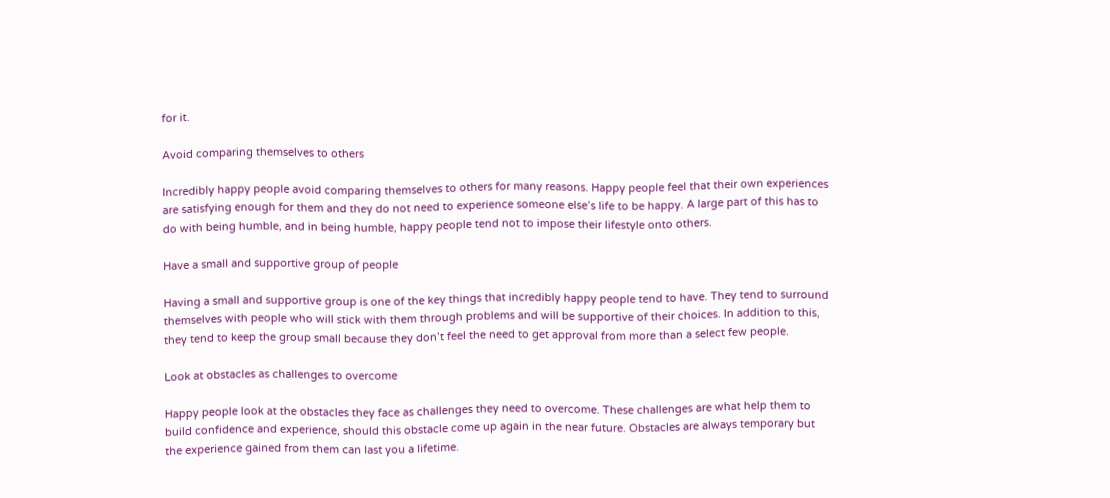for it.

Avoid comparing themselves to others

Incredibly happy people avoid comparing themselves to others for many reasons. Happy people feel that their own experiences are satisfying enough for them and they do not need to experience someone else’s life to be happy. A large part of this has to do with being humble, and in being humble, happy people tend not to impose their lifestyle onto others.

Have a small and supportive group of people

Having a small and supportive group is one of the key things that incredibly happy people tend to have. They tend to surround themselves with people who will stick with them through problems and will be supportive of their choices. In addition to this, they tend to keep the group small because they don’t feel the need to get approval from more than a select few people.

Look at obstacles as challenges to overcome

Happy people look at the obstacles they face as challenges they need to overcome. These challenges are what help them to build confidence and experience, should this obstacle come up again in the near future. Obstacles are always temporary but the experience gained from them can last you a lifetime.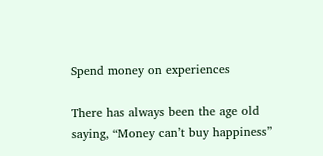Spend money on experiences

There has always been the age old saying, “Money can’t buy happiness”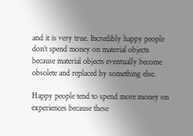and it is very true. Incredibly happy people don’t spend money on material objects because material objects eventually become obsolete and replaced by something else.

Happy people tend to spend more money on experiences because these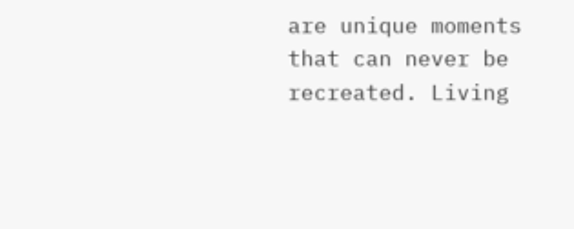are unique moments that can never be recreated. Living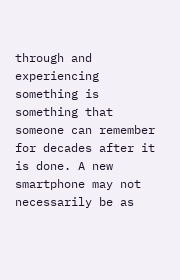through and experiencing something is something that someone can remember for decades after it is done. A new smartphone may not necessarily be as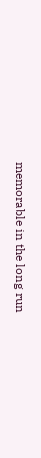memorable in the long run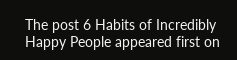The post 6 Habits of Incredibly Happy People appeared first on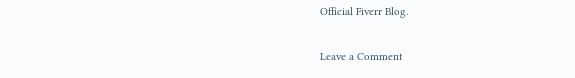Official Fiverr Blog.

Leave a Comment